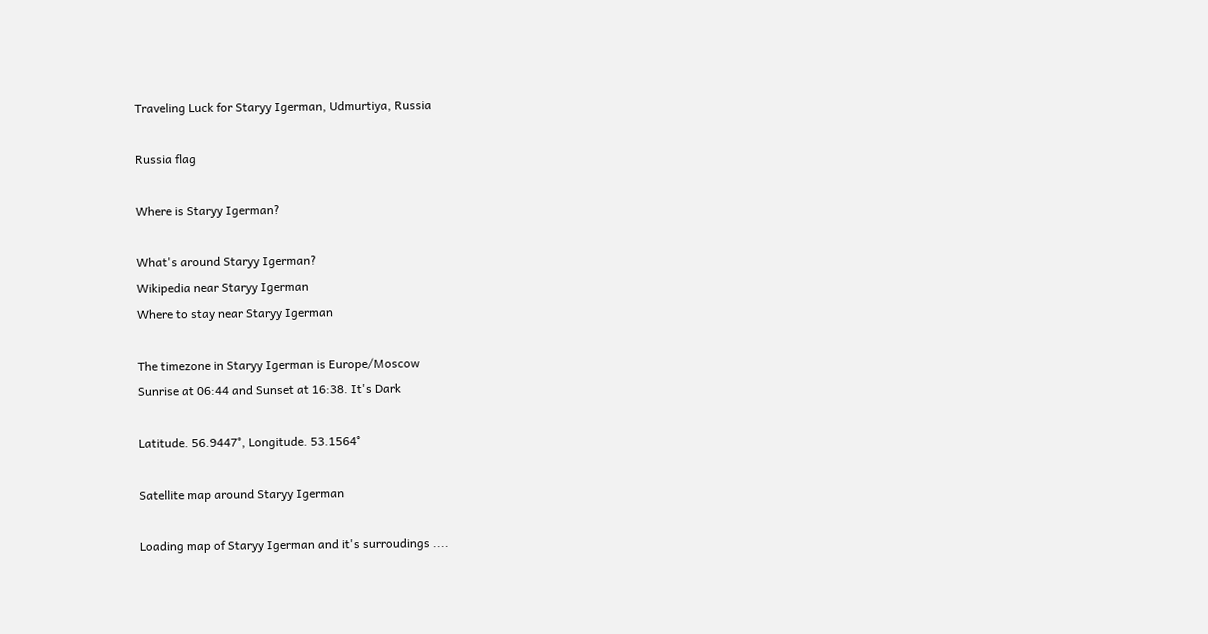Traveling Luck for Staryy Igerman, Udmurtiya, Russia

Russia flag

Where is Staryy Igerman?

What's around Staryy Igerman?
Wikipedia near Staryy Igerman
Where to stay near Staryy Igerman

The timezone in Staryy Igerman is Europe/Moscow
Sunrise at 06:44 and Sunset at 16:38. It's Dark

Latitude. 56.9447°, Longitude. 53.1564°

Satellite map around Staryy Igerman

Loading map of Staryy Igerman and it's surroudings ....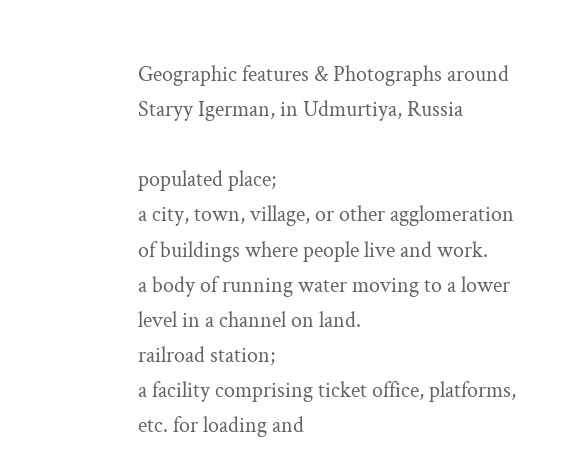Geographic features & Photographs around Staryy Igerman, in Udmurtiya, Russia

populated place;
a city, town, village, or other agglomeration of buildings where people live and work.
a body of running water moving to a lower level in a channel on land.
railroad station;
a facility comprising ticket office, platforms, etc. for loading and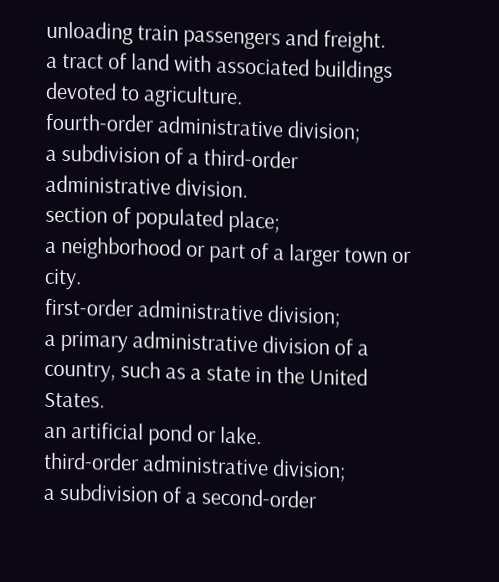unloading train passengers and freight.
a tract of land with associated buildings devoted to agriculture.
fourth-order administrative division;
a subdivision of a third-order administrative division.
section of populated place;
a neighborhood or part of a larger town or city.
first-order administrative division;
a primary administrative division of a country, such as a state in the United States.
an artificial pond or lake.
third-order administrative division;
a subdivision of a second-order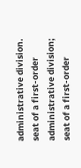administrative division.
seat of a first-order administrative division;
seat of a first-order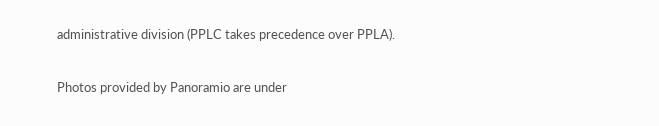administrative division (PPLC takes precedence over PPLA).

Photos provided by Panoramio are under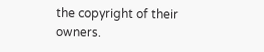the copyright of their owners.